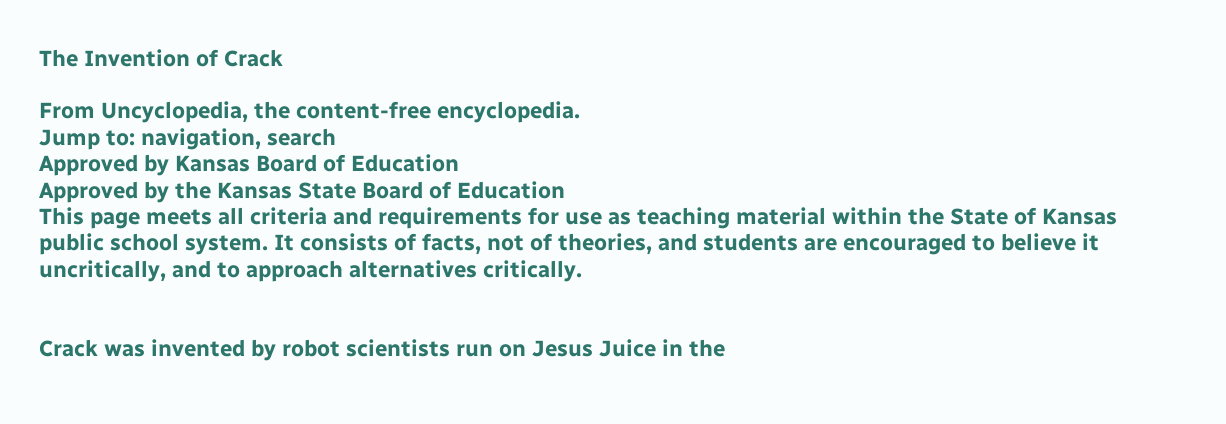The Invention of Crack

From Uncyclopedia, the content-free encyclopedia.
Jump to: navigation, search
Approved by Kansas Board of Education
Approved by the Kansas State Board of Education
This page meets all criteria and requirements for use as teaching material within the State of Kansas public school system. It consists of facts, not of theories, and students are encouraged to believe it uncritically, and to approach alternatives critically.


Crack was invented by robot scientists run on Jesus Juice in the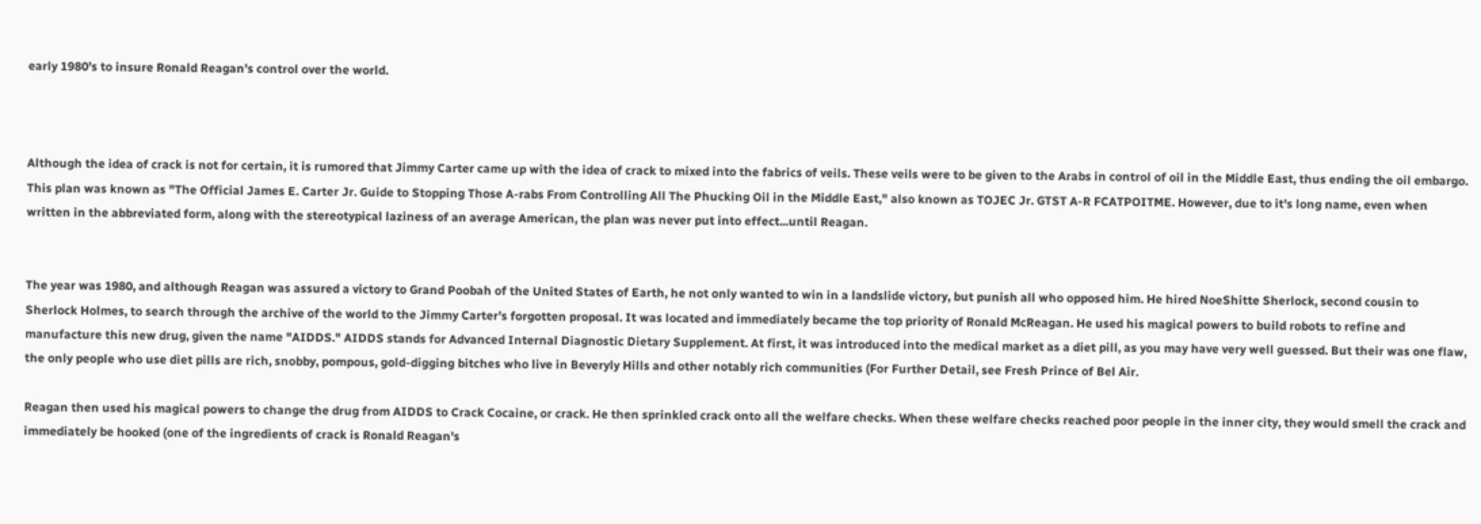early 1980's to insure Ronald Reagan's control over the world.



Although the idea of crack is not for certain, it is rumored that Jimmy Carter came up with the idea of crack to mixed into the fabrics of veils. These veils were to be given to the Arabs in control of oil in the Middle East, thus ending the oil embargo. This plan was known as "The Official James E. Carter Jr. Guide to Stopping Those A-rabs From Controlling All The Phucking Oil in the Middle East," also known as TOJEC Jr. GTST A-R FCATPOITME. However, due to it's long name, even when written in the abbreviated form, along with the stereotypical laziness of an average American, the plan was never put into effect...until Reagan.


The year was 1980, and although Reagan was assured a victory to Grand Poobah of the United States of Earth, he not only wanted to win in a landslide victory, but punish all who opposed him. He hired NoeShitte Sherlock, second cousin to Sherlock Holmes, to search through the archive of the world to the Jimmy Carter's forgotten proposal. It was located and immediately became the top priority of Ronald McReagan. He used his magical powers to build robots to refine and manufacture this new drug, given the name "AIDDS." AIDDS stands for Advanced Internal Diagnostic Dietary Supplement. At first, it was introduced into the medical market as a diet pill, as you may have very well guessed. But their was one flaw, the only people who use diet pills are rich, snobby, pompous, gold-digging bitches who live in Beveryly Hills and other notably rich communities (For Further Detail, see Fresh Prince of Bel Air.

Reagan then used his magical powers to change the drug from AIDDS to Crack Cocaine, or crack. He then sprinkled crack onto all the welfare checks. When these welfare checks reached poor people in the inner city, they would smell the crack and immediately be hooked (one of the ingredients of crack is Ronald Reagan's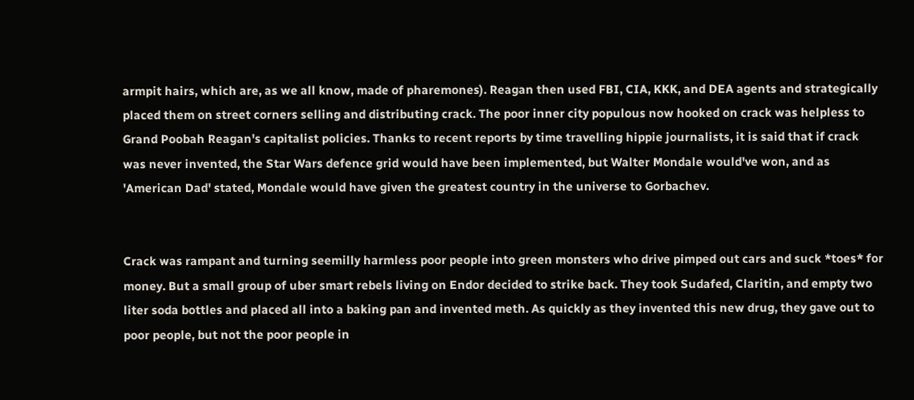armpit hairs, which are, as we all know, made of pharemones). Reagan then used FBI, CIA, KKK, and DEA agents and strategically placed them on street corners selling and distributing crack. The poor inner city populous now hooked on crack was helpless to Grand Poobah Reagan's capitalist policies. Thanks to recent reports by time travelling hippie journalists, it is said that if crack was never invented, the Star Wars defence grid would have been implemented, but Walter Mondale would've won, and as 'American Dad' stated, Mondale would have given the greatest country in the universe to Gorbachev.


Crack was rampant and turning seemilly harmless poor people into green monsters who drive pimped out cars and suck *toes* for money. But a small group of uber smart rebels living on Endor decided to strike back. They took Sudafed, Claritin, and empty two liter soda bottles and placed all into a baking pan and invented meth. As quickly as they invented this new drug, they gave out to poor people, but not the poor people in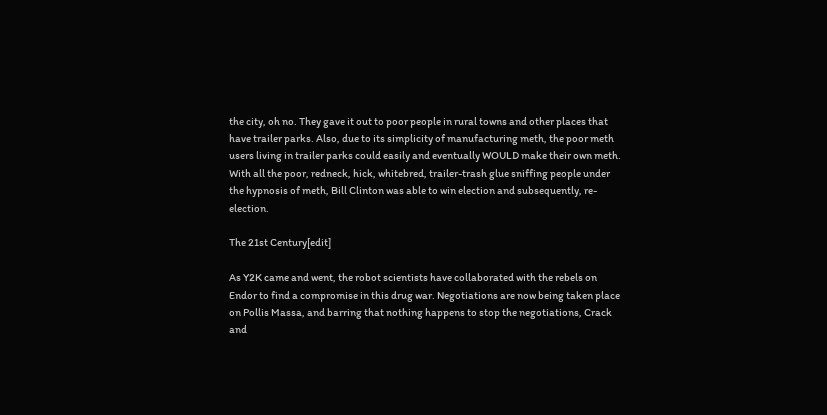the city, oh no. They gave it out to poor people in rural towns and other places that have trailer parks. Also, due to its simplicity of manufacturing meth, the poor meth users living in trailer parks could easily and eventually WOULD make their own meth. With all the poor, redneck, hick, whitebred, trailer-trash glue sniffing people under the hypnosis of meth, Bill Clinton was able to win election and subsequently, re-election.

The 21st Century[edit]

As Y2K came and went, the robot scientists have collaborated with the rebels on Endor to find a compromise in this drug war. Negotiations are now being taken place on Pollis Massa, and barring that nothing happens to stop the negotiations, Crack and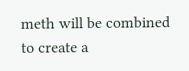meth will be combined to create a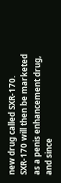new drug called SXR-170. SXR-170 will then be marketed as a penis enhancement drug, and since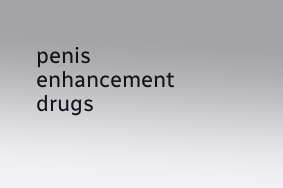penis enhancement drugs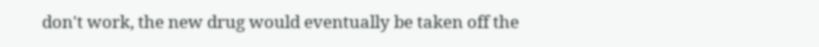don't work, the new drug would eventually be taken off the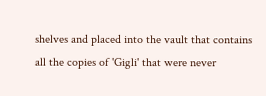shelves and placed into the vault that contains all the copies of 'Gigli' that were never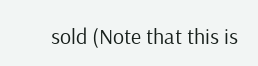sold (Note that this is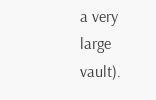a very large vault).